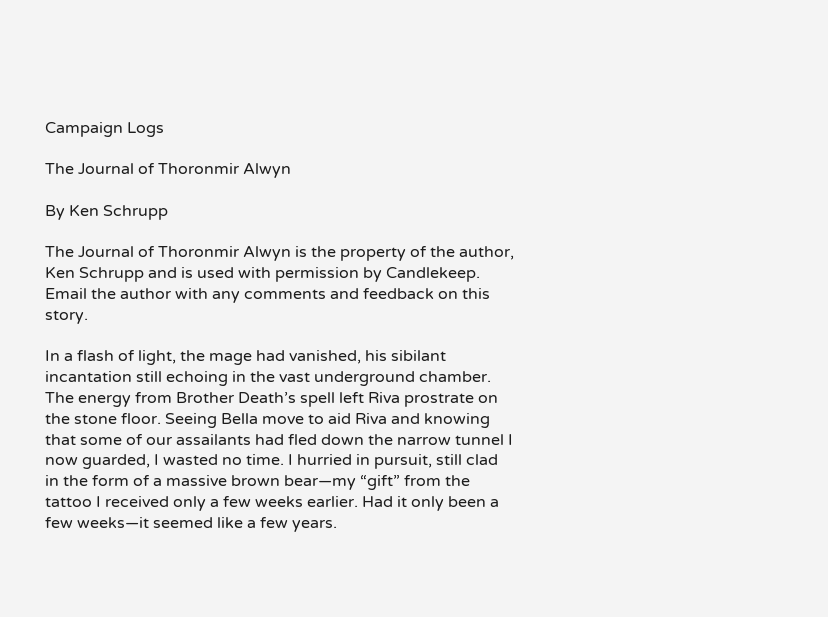Campaign Logs

The Journal of Thoronmir Alwyn

By Ken Schrupp

The Journal of Thoronmir Alwyn is the property of the author, Ken Schrupp and is used with permission by Candlekeep.  Email the author with any comments and feedback on this story.

In a flash of light, the mage had vanished, his sibilant incantation still echoing in the vast underground chamber. The energy from Brother Death’s spell left Riva prostrate on the stone floor. Seeing Bella move to aid Riva and knowing that some of our assailants had fled down the narrow tunnel I now guarded, I wasted no time. I hurried in pursuit, still clad in the form of a massive brown bear—my “gift” from the tattoo I received only a few weeks earlier. Had it only been a few weeks—it seemed like a few years.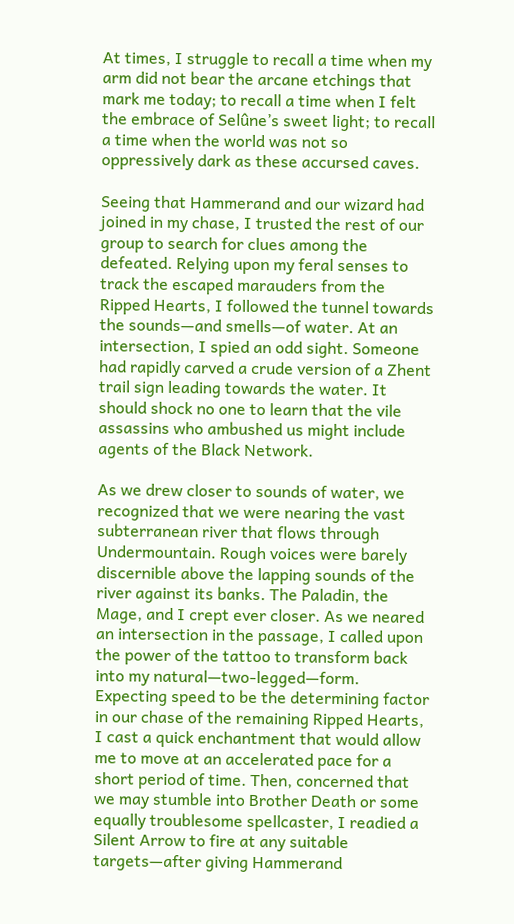At times, I struggle to recall a time when my arm did not bear the arcane etchings that mark me today; to recall a time when I felt the embrace of Selûne’s sweet light; to recall a time when the world was not so oppressively dark as these accursed caves.

Seeing that Hammerand and our wizard had joined in my chase, I trusted the rest of our group to search for clues among the defeated. Relying upon my feral senses to track the escaped marauders from the Ripped Hearts, I followed the tunnel towards the sounds—and smells—of water. At an intersection, I spied an odd sight. Someone had rapidly carved a crude version of a Zhent trail sign leading towards the water. It should shock no one to learn that the vile assassins who ambushed us might include agents of the Black Network.

As we drew closer to sounds of water, we recognized that we were nearing the vast subterranean river that flows through Undermountain. Rough voices were barely discernible above the lapping sounds of the river against its banks. The Paladin, the Mage, and I crept ever closer. As we neared an intersection in the passage, I called upon the power of the tattoo to transform back into my natural—two-legged—form. Expecting speed to be the determining factor in our chase of the remaining Ripped Hearts, I cast a quick enchantment that would allow me to move at an accelerated pace for a short period of time. Then, concerned that we may stumble into Brother Death or some equally troublesome spellcaster, I readied a Silent Arrow to fire at any suitable targets—after giving Hammerand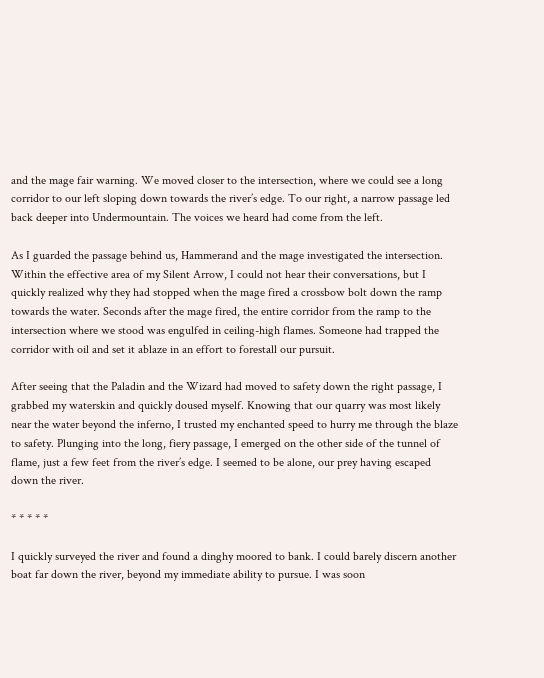and the mage fair warning. We moved closer to the intersection, where we could see a long corridor to our left sloping down towards the river’s edge. To our right, a narrow passage led back deeper into Undermountain. The voices we heard had come from the left.

As I guarded the passage behind us, Hammerand and the mage investigated the intersection. Within the effective area of my Silent Arrow, I could not hear their conversations, but I quickly realized why they had stopped when the mage fired a crossbow bolt down the ramp towards the water. Seconds after the mage fired, the entire corridor from the ramp to the intersection where we stood was engulfed in ceiling-high flames. Someone had trapped the corridor with oil and set it ablaze in an effort to forestall our pursuit.

After seeing that the Paladin and the Wizard had moved to safety down the right passage, I grabbed my waterskin and quickly doused myself. Knowing that our quarry was most likely near the water beyond the inferno, I trusted my enchanted speed to hurry me through the blaze to safety. Plunging into the long, fiery passage, I emerged on the other side of the tunnel of flame, just a few feet from the river’s edge. I seemed to be alone, our prey having escaped down the river.

* * * * *

I quickly surveyed the river and found a dinghy moored to bank. I could barely discern another boat far down the river, beyond my immediate ability to pursue. I was soon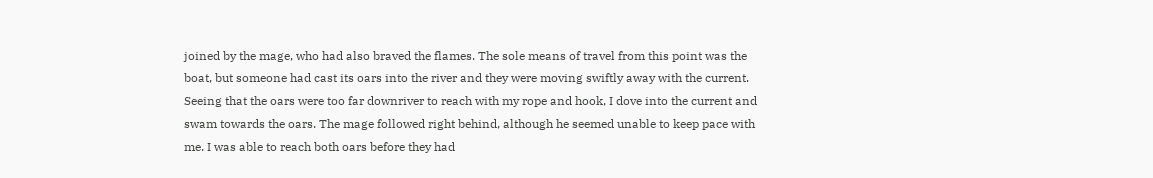joined by the mage, who had also braved the flames. The sole means of travel from this point was the boat, but someone had cast its oars into the river and they were moving swiftly away with the current. Seeing that the oars were too far downriver to reach with my rope and hook, I dove into the current and swam towards the oars. The mage followed right behind, although he seemed unable to keep pace with me. I was able to reach both oars before they had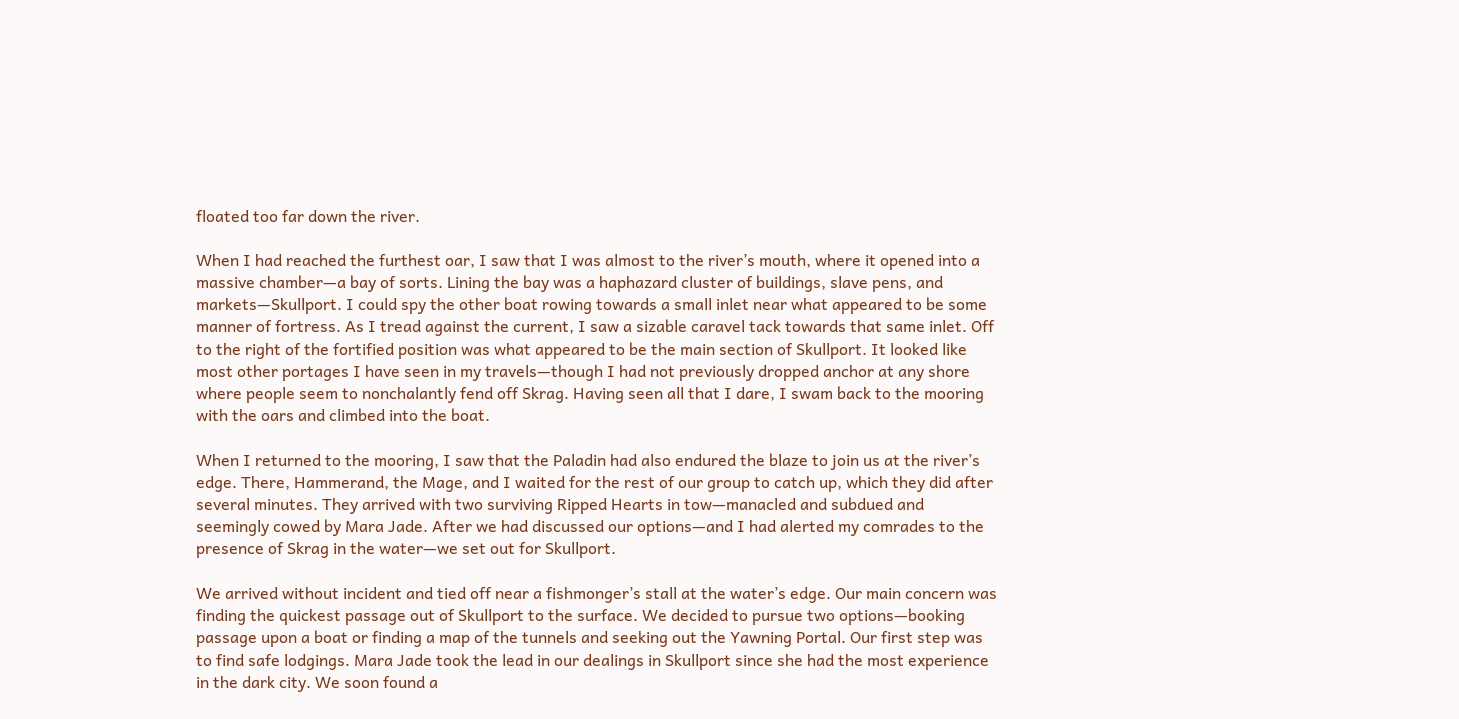floated too far down the river.

When I had reached the furthest oar, I saw that I was almost to the river’s mouth, where it opened into a massive chamber—a bay of sorts. Lining the bay was a haphazard cluster of buildings, slave pens, and markets—Skullport. I could spy the other boat rowing towards a small inlet near what appeared to be some manner of fortress. As I tread against the current, I saw a sizable caravel tack towards that same inlet. Off to the right of the fortified position was what appeared to be the main section of Skullport. It looked like most other portages I have seen in my travels—though I had not previously dropped anchor at any shore where people seem to nonchalantly fend off Skrag. Having seen all that I dare, I swam back to the mooring with the oars and climbed into the boat.

When I returned to the mooring, I saw that the Paladin had also endured the blaze to join us at the river’s edge. There, Hammerand, the Mage, and I waited for the rest of our group to catch up, which they did after several minutes. They arrived with two surviving Ripped Hearts in tow—manacled and subdued and seemingly cowed by Mara Jade. After we had discussed our options—and I had alerted my comrades to the presence of Skrag in the water—we set out for Skullport.

We arrived without incident and tied off near a fishmonger’s stall at the water’s edge. Our main concern was finding the quickest passage out of Skullport to the surface. We decided to pursue two options—booking passage upon a boat or finding a map of the tunnels and seeking out the Yawning Portal. Our first step was to find safe lodgings. Mara Jade took the lead in our dealings in Skullport since she had the most experience in the dark city. We soon found a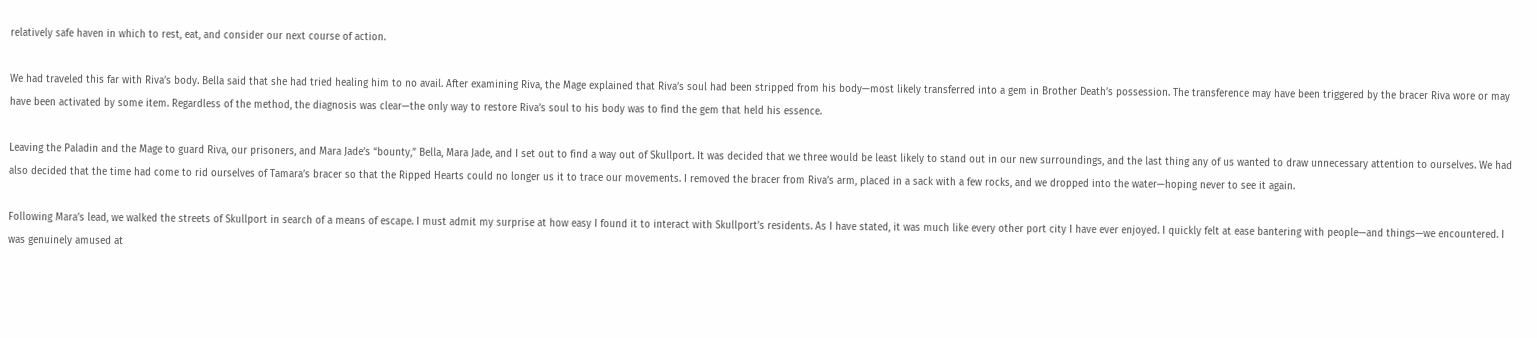relatively safe haven in which to rest, eat, and consider our next course of action.

We had traveled this far with Riva’s body. Bella said that she had tried healing him to no avail. After examining Riva, the Mage explained that Riva’s soul had been stripped from his body—most likely transferred into a gem in Brother Death’s possession. The transference may have been triggered by the bracer Riva wore or may have been activated by some item. Regardless of the method, the diagnosis was clear—the only way to restore Riva’s soul to his body was to find the gem that held his essence.

Leaving the Paladin and the Mage to guard Riva, our prisoners, and Mara Jade’s “bounty,” Bella, Mara Jade, and I set out to find a way out of Skullport. It was decided that we three would be least likely to stand out in our new surroundings, and the last thing any of us wanted to draw unnecessary attention to ourselves. We had also decided that the time had come to rid ourselves of Tamara’s bracer so that the Ripped Hearts could no longer us it to trace our movements. I removed the bracer from Riva’s arm, placed in a sack with a few rocks, and we dropped into the water—hoping never to see it again.

Following Mara’s lead, we walked the streets of Skullport in search of a means of escape. I must admit my surprise at how easy I found it to interact with Skullport’s residents. As I have stated, it was much like every other port city I have ever enjoyed. I quickly felt at ease bantering with people—and things—we encountered. I was genuinely amused at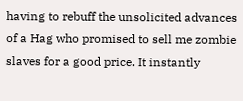having to rebuff the unsolicited advances of a Hag who promised to sell me zombie slaves for a good price. It instantly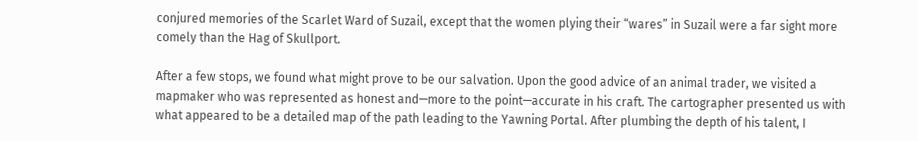conjured memories of the Scarlet Ward of Suzail, except that the women plying their “wares” in Suzail were a far sight more comely than the Hag of Skullport.

After a few stops, we found what might prove to be our salvation. Upon the good advice of an animal trader, we visited a mapmaker who was represented as honest and—more to the point—accurate in his craft. The cartographer presented us with what appeared to be a detailed map of the path leading to the Yawning Portal. After plumbing the depth of his talent, I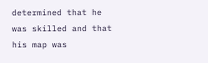determined that he was skilled and that his map was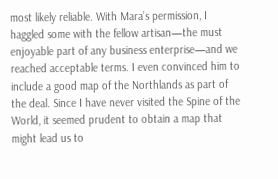most likely reliable. With Mara’s permission, I haggled some with the fellow artisan—the must enjoyable part of any business enterprise—and we reached acceptable terms. I even convinced him to include a good map of the Northlands as part of the deal. Since I have never visited the Spine of the World, it seemed prudent to obtain a map that might lead us to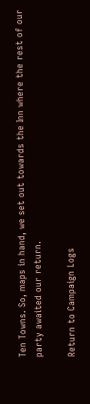Ten Towns. So, maps in hand, we set out towards the Inn where the rest of our party awaited our return.

Return to Campaign Logs